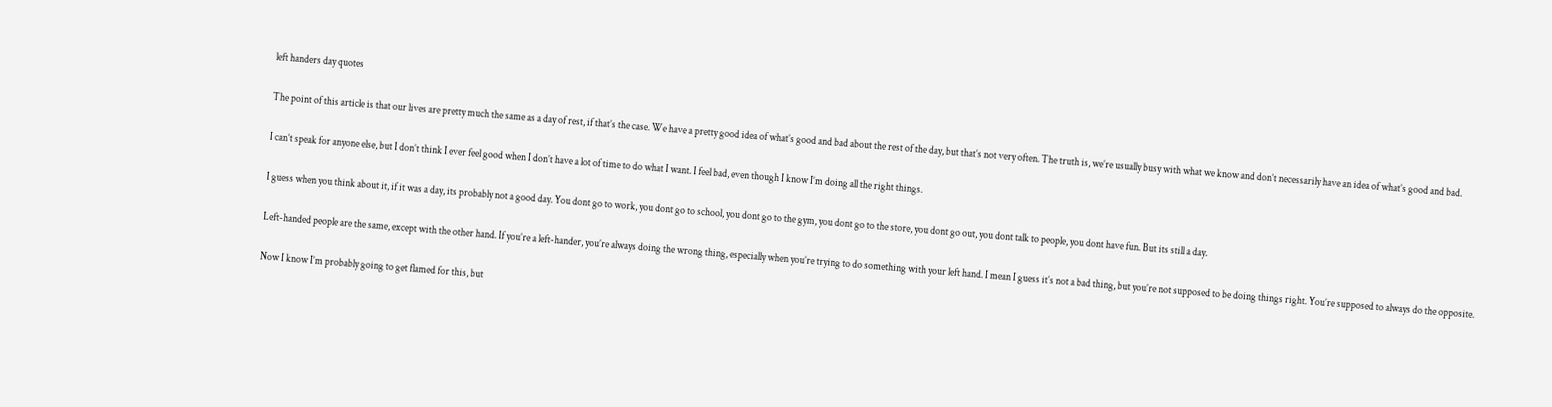left handers day quotes

The point of this article is that our lives are pretty much the same as a day of rest, if that’s the case. We have a pretty good idea of what’s good and bad about the rest of the day, but that’s not very often. The truth is, we’re usually busy with what we know and don’t necessarily have an idea of what’s good and bad.

I can’t speak for anyone else, but I don’t think I ever feel good when I don’t have a lot of time to do what I want. I feel bad, even though I know I’m doing all the right things.

I guess when you think about it, if it was a day, its probably not a good day. You dont go to work, you dont go to school, you dont go to the gym, you dont go to the store, you dont go out, you dont talk to people, you dont have fun. But its still a day.

Left-handed people are the same, except with the other hand. If you’re a left-hander, you’re always doing the wrong thing, especially when you’re trying to do something with your left hand. I mean I guess it’s not a bad thing, but you’re not supposed to be doing things right. You’re supposed to always do the opposite.

Now I know I’m probably going to get flamed for this, but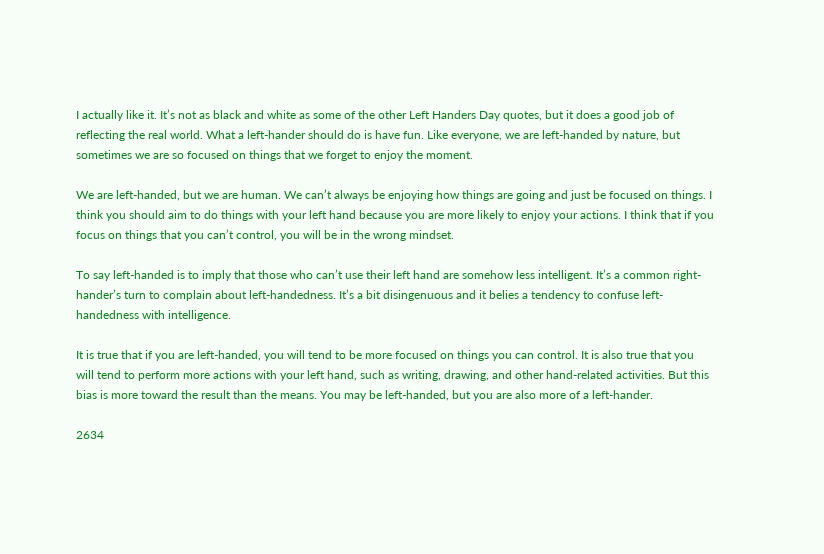I actually like it. It’s not as black and white as some of the other Left Handers Day quotes, but it does a good job of reflecting the real world. What a left-hander should do is have fun. Like everyone, we are left-handed by nature, but sometimes we are so focused on things that we forget to enjoy the moment.

We are left-handed, but we are human. We can’t always be enjoying how things are going and just be focused on things. I think you should aim to do things with your left hand because you are more likely to enjoy your actions. I think that if you focus on things that you can’t control, you will be in the wrong mindset.

To say left-handed is to imply that those who can’t use their left hand are somehow less intelligent. It’s a common right-hander’s turn to complain about left-handedness. It’s a bit disingenuous and it belies a tendency to confuse left-handedness with intelligence.

It is true that if you are left-handed, you will tend to be more focused on things you can control. It is also true that you will tend to perform more actions with your left hand, such as writing, drawing, and other hand-related activities. But this bias is more toward the result than the means. You may be left-handed, but you are also more of a left-hander.

2634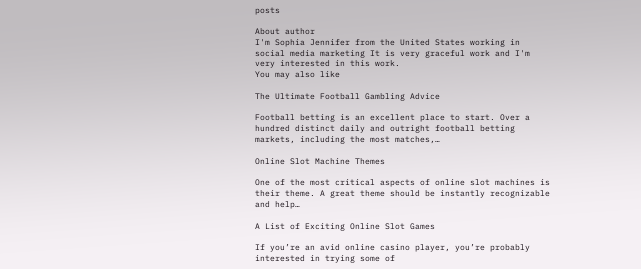posts

About author
I'm Sophia Jennifer from the United States working in social media marketing It is very graceful work and I'm very interested in this work.
You may also like

The Ultimate Football Gambling Advice

Football betting is an excellent place to start. Over a hundred distinct daily and outright football betting markets, including the most matches,…

Online Slot Machine Themes

One of the most critical aspects of online slot machines is their theme. A great theme should be instantly recognizable and help…

A List of Exciting Online Slot Games

If you’re an avid online casino player, you’re probably interested in trying some of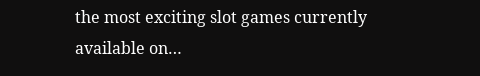the most exciting slot games currently available on…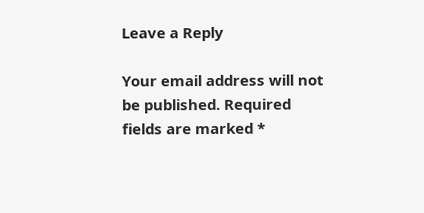Leave a Reply

Your email address will not be published. Required fields are marked *